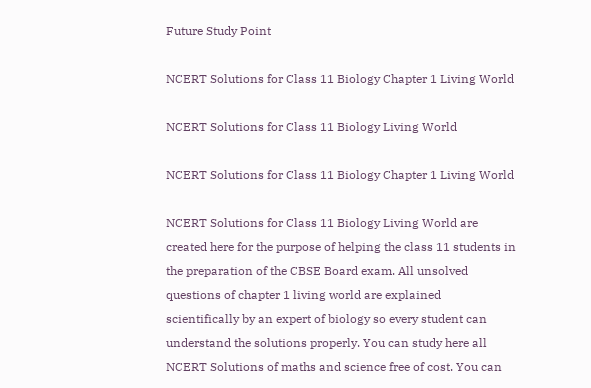Future Study Point

NCERT Solutions for Class 11 Biology Chapter 1 Living World

NCERT Solutions for Class 11 Biology Living World

NCERT Solutions for Class 11 Biology Chapter 1 Living World

NCERT Solutions for Class 11 Biology Living World are created here for the purpose of helping the class 11 students in the preparation of the CBSE Board exam. All unsolved questions of chapter 1 living world are explained scientifically by an expert of biology so every student can understand the solutions properly. You can study here all NCERT Solutions of maths and science free of cost. You can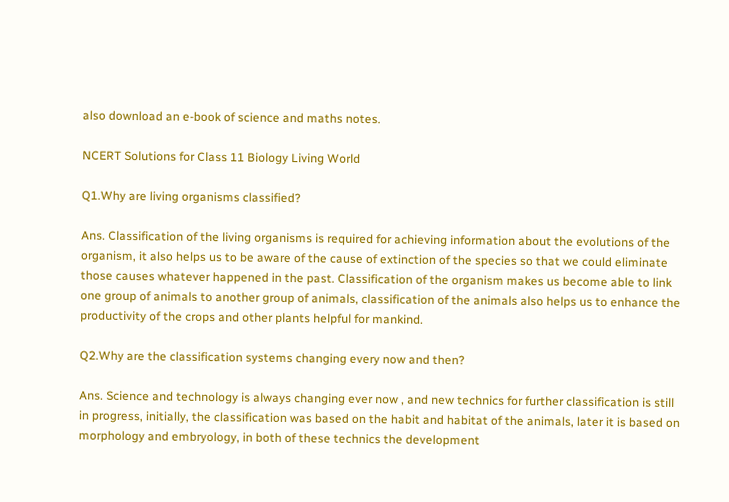also download an e-book of science and maths notes.

NCERT Solutions for Class 11 Biology Living World

Q1.Why are living organisms classified?

Ans. Classification of the living organisms is required for achieving information about the evolutions of the organism, it also helps us to be aware of the cause of extinction of the species so that we could eliminate those causes whatever happened in the past. Classification of the organism makes us become able to link one group of animals to another group of animals, classification of the animals also helps us to enhance the productivity of the crops and other plants helpful for mankind.

Q2.Why are the classification systems changing every now and then?

Ans. Science and technology is always changing ever now , and new technics for further classification is still in progress, initially, the classification was based on the habit and habitat of the animals, later it is based on morphology and embryology, in both of these technics the development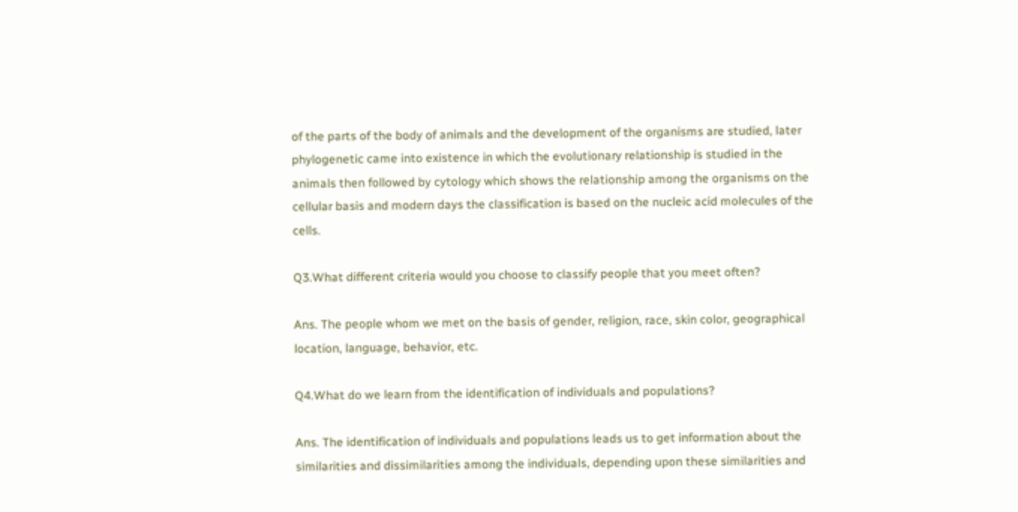of the parts of the body of animals and the development of the organisms are studied, later phylogenetic came into existence in which the evolutionary relationship is studied in the animals then followed by cytology which shows the relationship among the organisms on the cellular basis and modern days the classification is based on the nucleic acid molecules of the cells.

Q3.What different criteria would you choose to classify people that you meet often?

Ans. The people whom we met on the basis of gender, religion, race, skin color, geographical location, language, behavior, etc.

Q4.What do we learn from the identification of individuals and populations?

Ans. The identification of individuals and populations leads us to get information about the similarities and dissimilarities among the individuals, depending upon these similarities and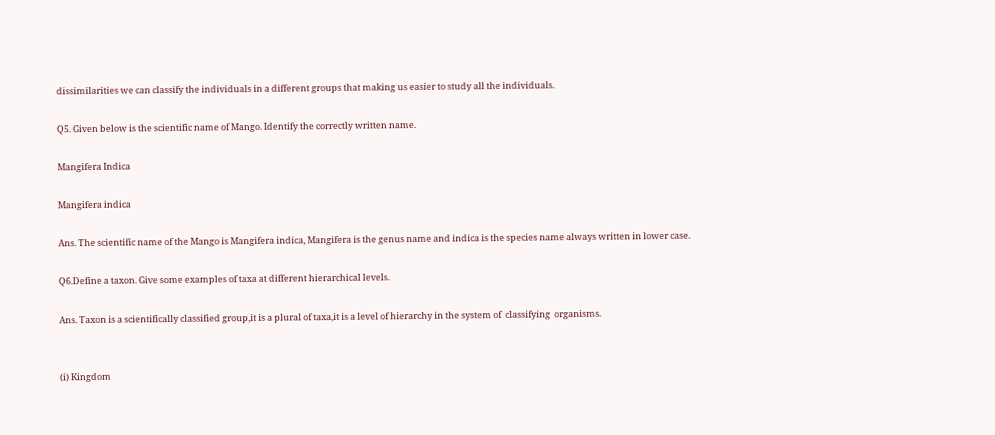dissimilarities we can classify the individuals in a different groups that making us easier to study all the individuals.

Q5. Given below is the scientific name of Mango. Identify the correctly written name.

Mangifera Indica

Mangifera indica

Ans. The scientific name of the Mango is Mangifera indica, Mangifera is the genus name and indica is the species name always written in lower case.

Q6.Define a taxon. Give some examples of taxa at different hierarchical levels.

Ans. Taxon is a scientifically classified group,it is a plural of taxa,it is a level of hierarchy in the system of  classifying  organisms.


(i) Kingdom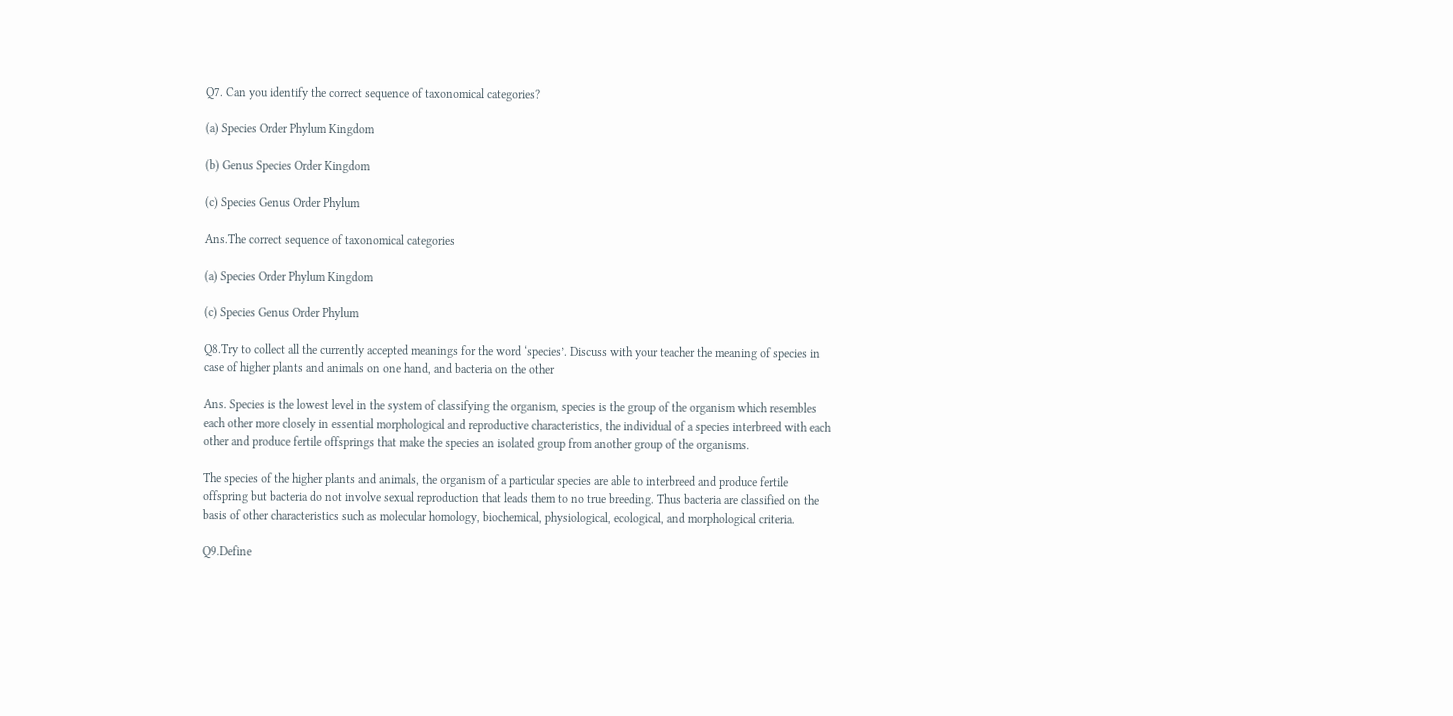Q7. Can you identify the correct sequence of taxonomical categories?

(a) Species Order Phylum Kingdom

(b) Genus Species Order Kingdom

(c) Species Genus Order Phylum

Ans.The correct sequence of taxonomical categories

(a) Species Order Phylum Kingdom

(c) Species Genus Order Phylum

Q8.Try to collect all the currently accepted meanings for the word ‘species’. Discuss with your teacher the meaning of species in case of higher plants and animals on one hand, and bacteria on the other

Ans. Species is the lowest level in the system of classifying the organism, species is the group of the organism which resembles each other more closely in essential morphological and reproductive characteristics, the individual of a species interbreed with each other and produce fertile offsprings that make the species an isolated group from another group of the organisms.

The species of the higher plants and animals, the organism of a particular species are able to interbreed and produce fertile offspring but bacteria do not involve sexual reproduction that leads them to no true breeding. Thus bacteria are classified on the basis of other characteristics such as molecular homology, biochemical, physiological, ecological, and morphological criteria.

Q9.Define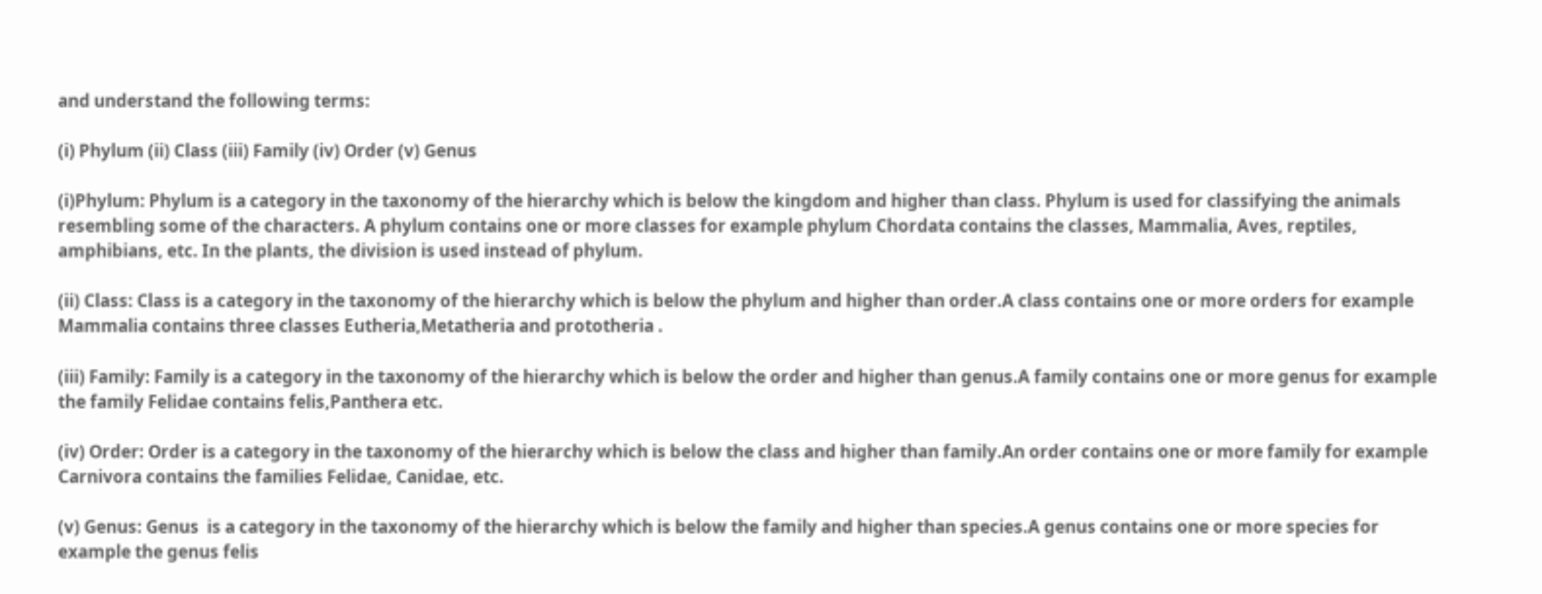and understand the following terms:

(i) Phylum (ii) Class (iii) Family (iv) Order (v) Genus

(i)Phylum: Phylum is a category in the taxonomy of the hierarchy which is below the kingdom and higher than class. Phylum is used for classifying the animals resembling some of the characters. A phylum contains one or more classes for example phylum Chordata contains the classes, Mammalia, Aves, reptiles, amphibians, etc. In the plants, the division is used instead of phylum.

(ii) Class: Class is a category in the taxonomy of the hierarchy which is below the phylum and higher than order.A class contains one or more orders for example Mammalia contains three classes Eutheria,Metatheria and prototheria .

(iii) Family: Family is a category in the taxonomy of the hierarchy which is below the order and higher than genus.A family contains one or more genus for example the family Felidae contains felis,Panthera etc.

(iv) Order: Order is a category in the taxonomy of the hierarchy which is below the class and higher than family.An order contains one or more family for example Carnivora contains the families Felidae, Canidae, etc.

(v) Genus: Genus  is a category in the taxonomy of the hierarchy which is below the family and higher than species.A genus contains one or more species for example the genus felis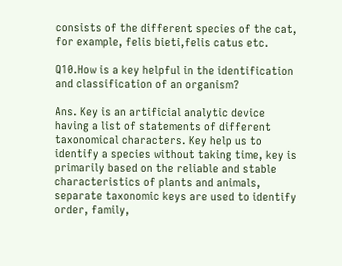consists of the different species of the cat, for example, felis bieti,felis catus etc.

Q10.How is a key helpful in the identification and classification of an organism?

Ans. Key is an artificial analytic device having a list of statements of different taxonomical characters. Key help us to identify a species without taking time, key is primarily based on the reliable and stable characteristics of plants and animals, separate taxonomic keys are used to identify order, family,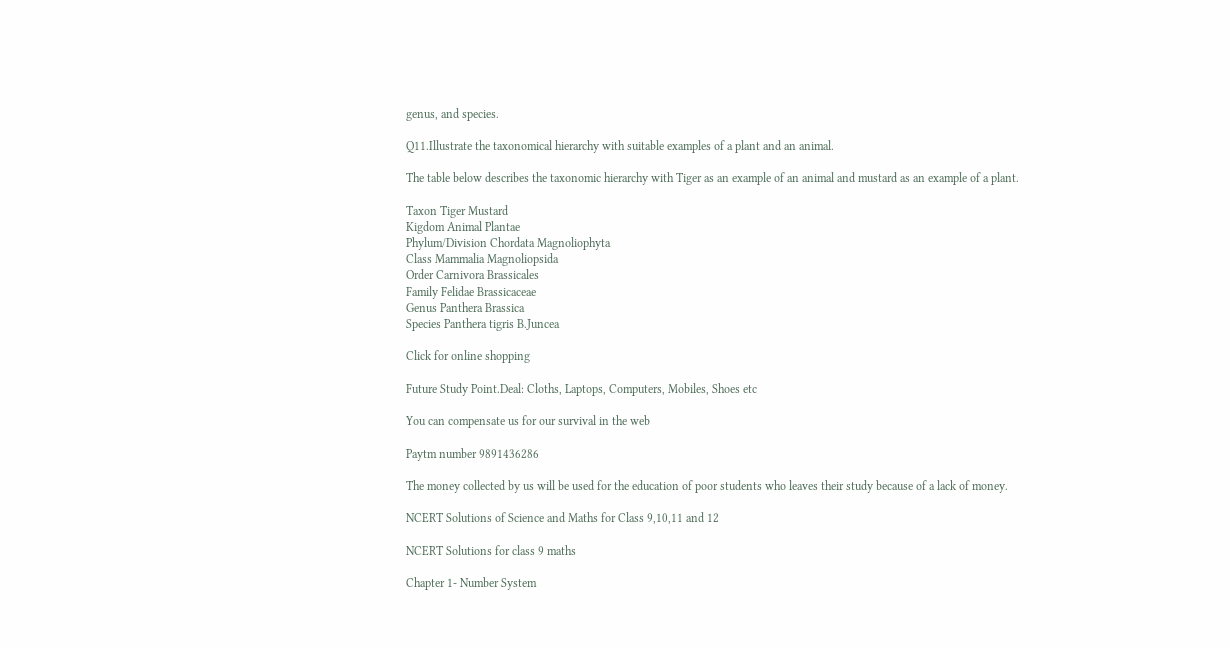genus, and species.

Q11.Illustrate the taxonomical hierarchy with suitable examples of a plant and an animal.

The table below describes the taxonomic hierarchy with Tiger as an example of an animal and mustard as an example of a plant.

Taxon Tiger Mustard
Kigdom Animal Plantae
Phylum/Division Chordata Magnoliophyta
Class Mammalia Magnoliopsida
Order Carnivora Brassicales
Family Felidae Brassicaceae
Genus Panthera Brassica
Species Panthera tigris B.Juncea

Click for online shopping

Future Study Point.Deal: Cloths, Laptops, Computers, Mobiles, Shoes etc

You can compensate us for our survival in the web

Paytm number 9891436286

The money collected by us will be used for the education of poor students who leaves their study because of a lack of money.

NCERT Solutions of Science and Maths for Class 9,10,11 and 12

NCERT Solutions for class 9 maths

Chapter 1- Number System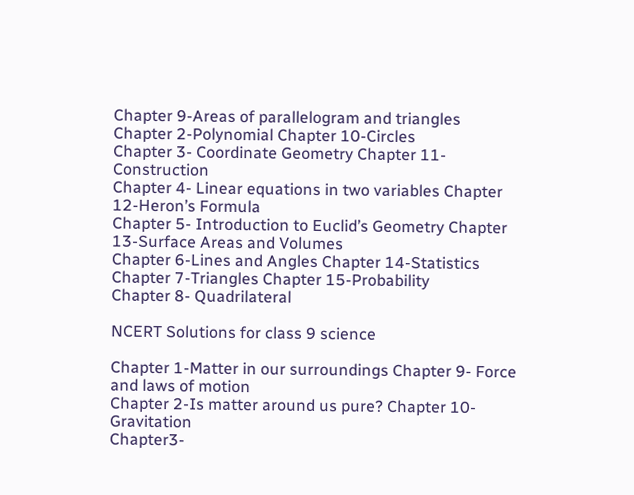Chapter 9-Areas of parallelogram and triangles
Chapter 2-Polynomial Chapter 10-Circles
Chapter 3- Coordinate Geometry Chapter 11-Construction
Chapter 4- Linear equations in two variables Chapter 12-Heron’s Formula
Chapter 5- Introduction to Euclid’s Geometry Chapter 13-Surface Areas and Volumes
Chapter 6-Lines and Angles Chapter 14-Statistics
Chapter 7-Triangles Chapter 15-Probability
Chapter 8- Quadrilateral

NCERT Solutions for class 9 science

Chapter 1-Matter in our surroundings Chapter 9- Force and laws of motion
Chapter 2-Is matter around us pure? Chapter 10- Gravitation
Chapter3-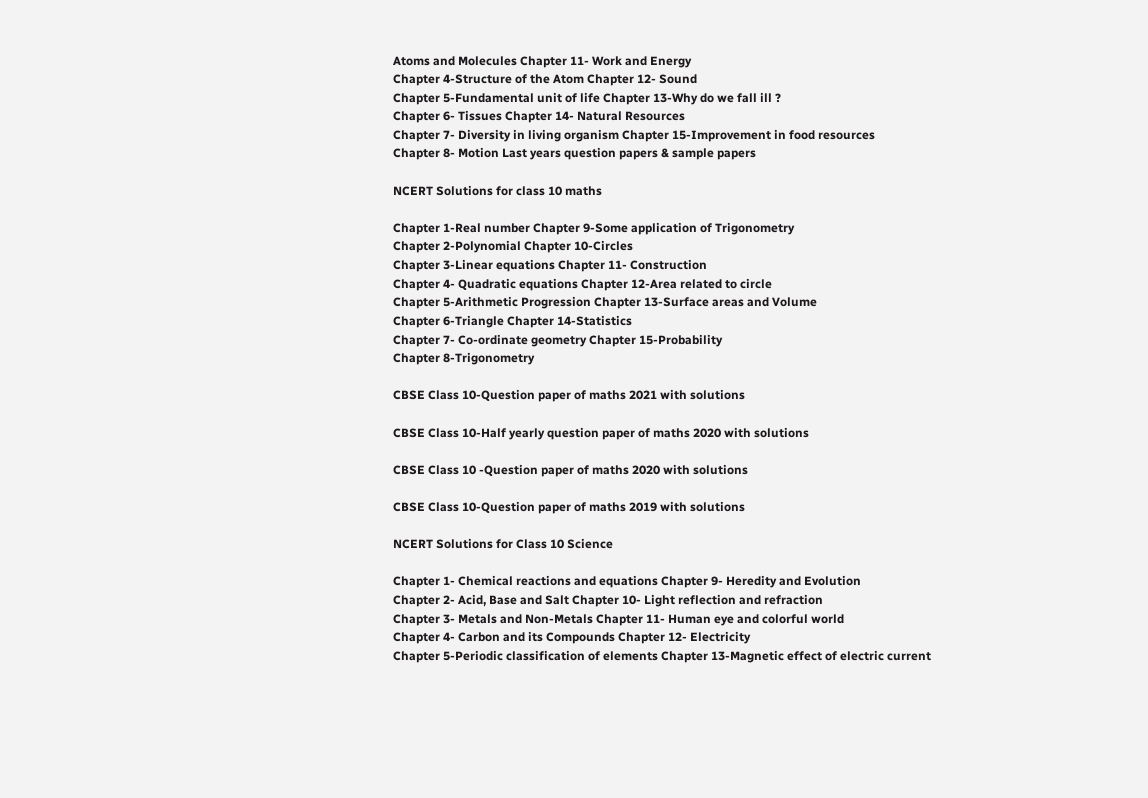Atoms and Molecules Chapter 11- Work and Energy
Chapter 4-Structure of the Atom Chapter 12- Sound
Chapter 5-Fundamental unit of life Chapter 13-Why do we fall ill ?
Chapter 6- Tissues Chapter 14- Natural Resources
Chapter 7- Diversity in living organism Chapter 15-Improvement in food resources
Chapter 8- Motion Last years question papers & sample papers

NCERT Solutions for class 10 maths

Chapter 1-Real number Chapter 9-Some application of Trigonometry
Chapter 2-Polynomial Chapter 10-Circles
Chapter 3-Linear equations Chapter 11- Construction
Chapter 4- Quadratic equations Chapter 12-Area related to circle
Chapter 5-Arithmetic Progression Chapter 13-Surface areas and Volume
Chapter 6-Triangle Chapter 14-Statistics
Chapter 7- Co-ordinate geometry Chapter 15-Probability
Chapter 8-Trigonometry

CBSE Class 10-Question paper of maths 2021 with solutions

CBSE Class 10-Half yearly question paper of maths 2020 with solutions

CBSE Class 10 -Question paper of maths 2020 with solutions

CBSE Class 10-Question paper of maths 2019 with solutions

NCERT Solutions for Class 10 Science

Chapter 1- Chemical reactions and equations Chapter 9- Heredity and Evolution
Chapter 2- Acid, Base and Salt Chapter 10- Light reflection and refraction
Chapter 3- Metals and Non-Metals Chapter 11- Human eye and colorful world
Chapter 4- Carbon and its Compounds Chapter 12- Electricity
Chapter 5-Periodic classification of elements Chapter 13-Magnetic effect of electric current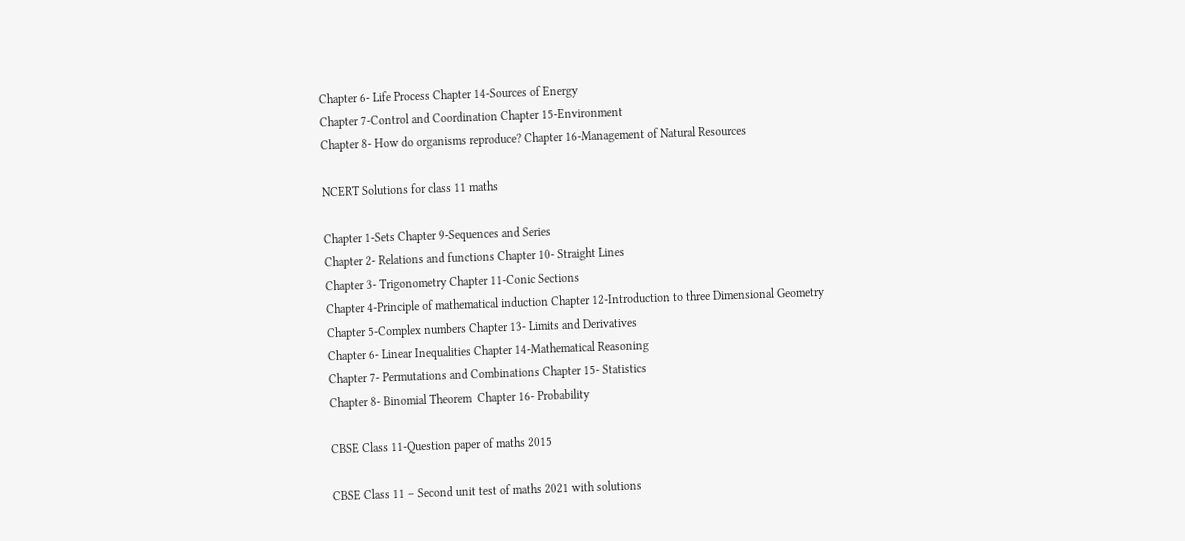Chapter 6- Life Process Chapter 14-Sources of Energy
Chapter 7-Control and Coordination Chapter 15-Environment
Chapter 8- How do organisms reproduce? Chapter 16-Management of Natural Resources

NCERT Solutions for class 11 maths

Chapter 1-Sets Chapter 9-Sequences and Series
Chapter 2- Relations and functions Chapter 10- Straight Lines
Chapter 3- Trigonometry Chapter 11-Conic Sections
Chapter 4-Principle of mathematical induction Chapter 12-Introduction to three Dimensional Geometry
Chapter 5-Complex numbers Chapter 13- Limits and Derivatives
Chapter 6- Linear Inequalities Chapter 14-Mathematical Reasoning
Chapter 7- Permutations and Combinations Chapter 15- Statistics
Chapter 8- Binomial Theorem  Chapter 16- Probability

CBSE Class 11-Question paper of maths 2015

CBSE Class 11 – Second unit test of maths 2021 with solutions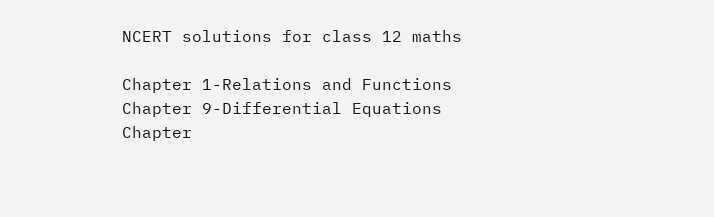NCERT solutions for class 12 maths

Chapter 1-Relations and Functions Chapter 9-Differential Equations
Chapter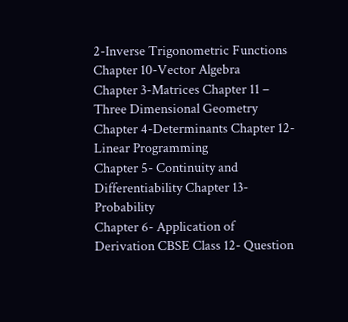2-Inverse Trigonometric Functions Chapter 10-Vector Algebra
Chapter 3-Matrices Chapter 11 – Three Dimensional Geometry
Chapter 4-Determinants Chapter 12-Linear Programming
Chapter 5- Continuity and Differentiability Chapter 13-Probability
Chapter 6- Application of Derivation CBSE Class 12- Question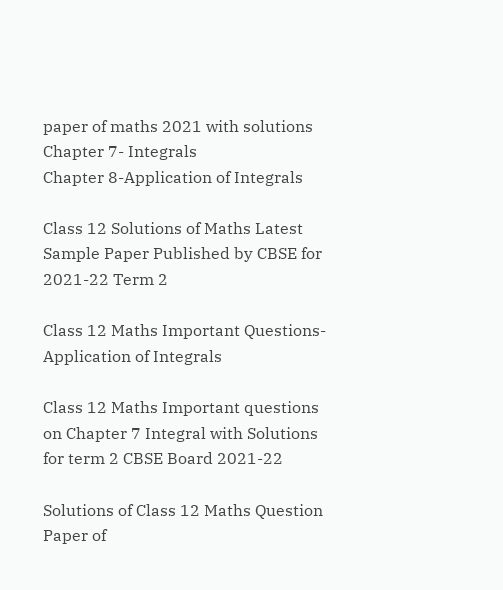paper of maths 2021 with solutions
Chapter 7- Integrals
Chapter 8-Application of Integrals

Class 12 Solutions of Maths Latest Sample Paper Published by CBSE for 2021-22 Term 2

Class 12 Maths Important Questions-Application of Integrals

Class 12 Maths Important questions on Chapter 7 Integral with Solutions for term 2 CBSE Board 2021-22

Solutions of Class 12 Maths Question Paper of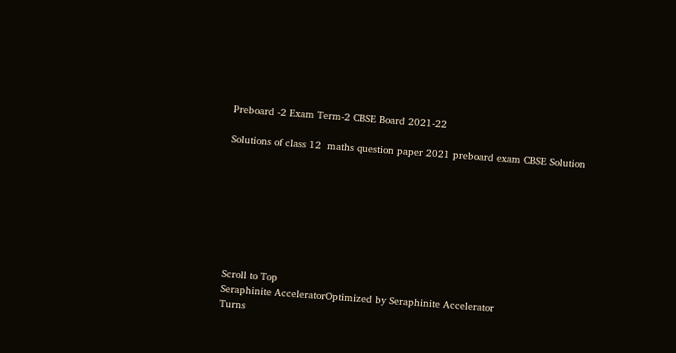Preboard -2 Exam Term-2 CBSE Board 2021-22

Solutions of class 12  maths question paper 2021 preboard exam CBSE Solution








Scroll to Top
Seraphinite AcceleratorOptimized by Seraphinite Accelerator
Turns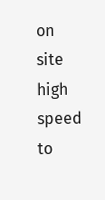on site high speed to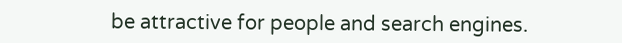be attractive for people and search engines.